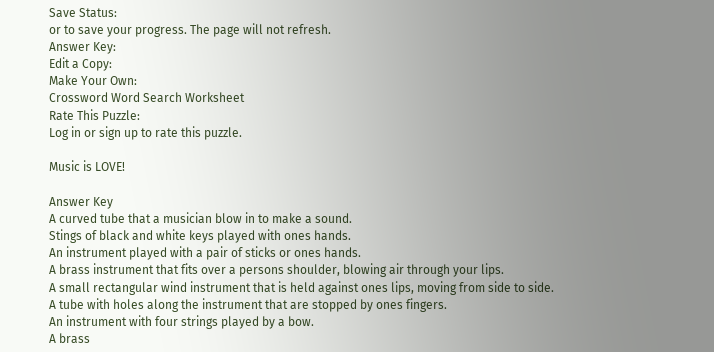Save Status:
or to save your progress. The page will not refresh.
Answer Key:
Edit a Copy:
Make Your Own:
Crossword Word Search Worksheet
Rate This Puzzle:
Log in or sign up to rate this puzzle.

Music is LOVE!

Answer Key
A curved tube that a musician blow in to make a sound.
Stings of black and white keys played with ones hands.
An instrument played with a pair of sticks or ones hands.
A brass instrument that fits over a persons shoulder, blowing air through your lips.
A small rectangular wind instrument that is held against ones lips, moving from side to side.
A tube with holes along the instrument that are stopped by ones fingers.
An instrument with four strings played by a bow.
A brass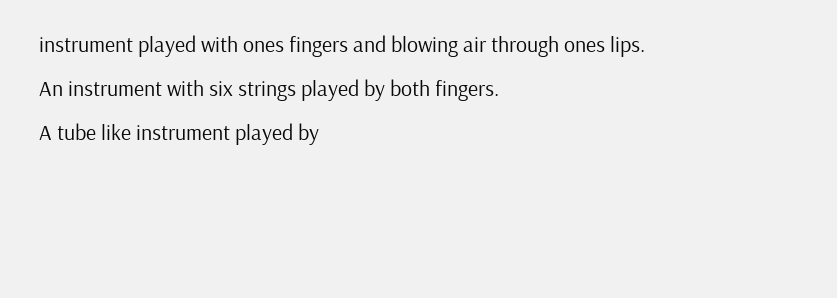instrument played with ones fingers and blowing air through ones lips.
An instrument with six strings played by both fingers.
A tube like instrument played by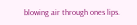blowing air through ones lips.